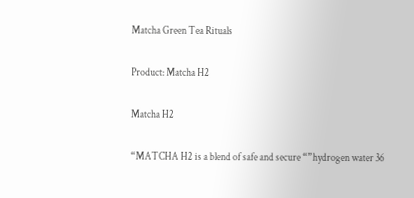Matcha Green Tea Rituals

Product: Matcha H2

Matcha H2

“MATCHA H2 is a blend of safe and secure “”hydrogen water 36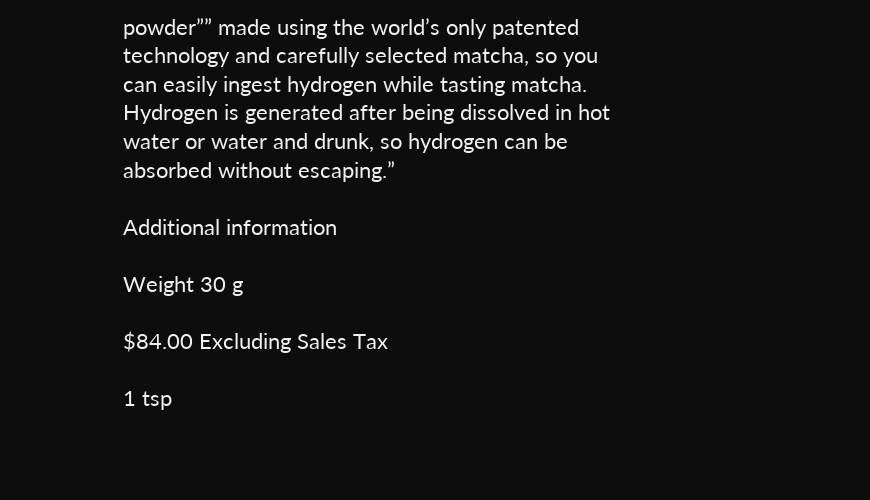powder”” made using the world’s only patented technology and carefully selected matcha, so you can easily ingest hydrogen while tasting matcha.
Hydrogen is generated after being dissolved in hot water or water and drunk, so hydrogen can be absorbed without escaping.”

Additional information

Weight 30 g

$84.00 Excluding Sales Tax

1 tsp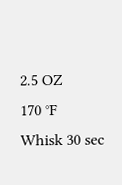2.5 OZ
170 °F
Whisk 30 sec